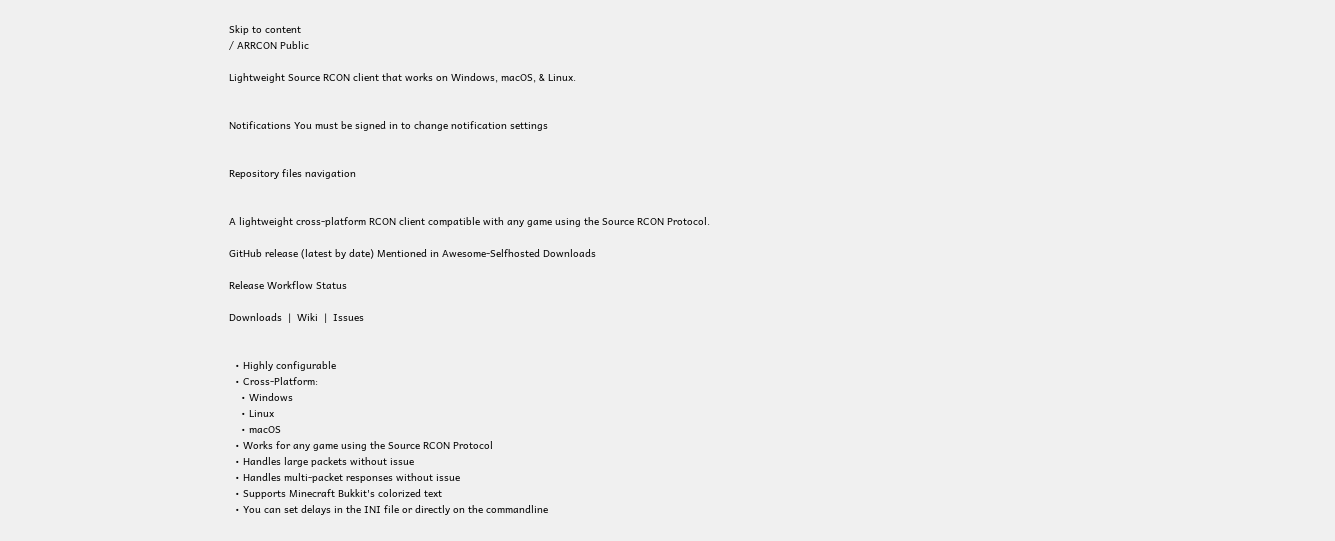Skip to content
/ ARRCON Public

Lightweight Source RCON client that works on Windows, macOS, & Linux.


Notifications You must be signed in to change notification settings


Repository files navigation


A lightweight cross-platform RCON client compatible with any game using the Source RCON Protocol.

GitHub release (latest by date) Mentioned in Awesome-Selfhosted Downloads

Release Workflow Status

Downloads  |  Wiki  |  Issues


  • Highly configurable
  • Cross-Platform:
    • Windows
    • Linux
    • macOS
  • Works for any game using the Source RCON Protocol
  • Handles large packets without issue
  • Handles multi-packet responses without issue
  • Supports Minecraft Bukkit's colorized text
  • You can set delays in the INI file or directly on the commandline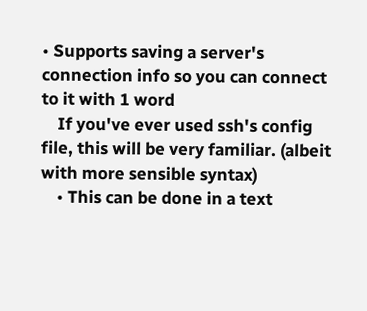• Supports saving a server's connection info so you can connect to it with 1 word
    If you've ever used ssh's config file, this will be very familiar. (albeit with more sensible syntax)
    • This can be done in a text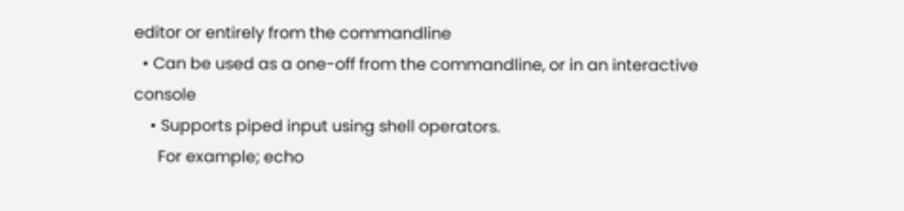editor or entirely from the commandline
  • Can be used as a one-off from the commandline, or in an interactive console
    • Supports piped input using shell operators.
      For example; echo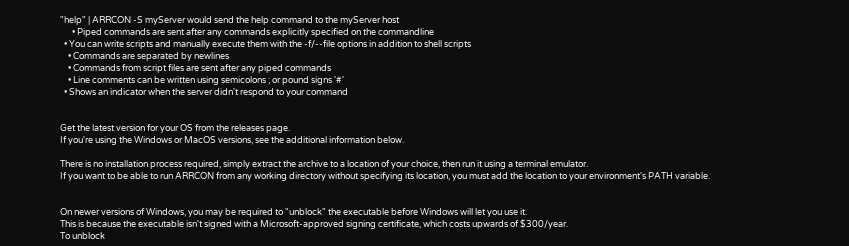"help" | ARRCON -S myServer would send the help command to the myServer host
      • Piped commands are sent after any commands explicitly specified on the commandline
  • You can write scripts and manually execute them with the -f/--file options in addition to shell scripts
    • Commands are separated by newlines
    • Commands from script files are sent after any piped commands
    • Line comments can be written using semicolons ; or pound signs '#'
  • Shows an indicator when the server didn't respond to your command


Get the latest version for your OS from the releases page.
If you're using the Windows or MacOS versions, see the additional information below.

There is no installation process required, simply extract the archive to a location of your choice, then run it using a terminal emulator.
If you want to be able to run ARRCON from any working directory without specifying its location, you must add the location to your environment's PATH variable.


On newer versions of Windows, you may be required to "unblock" the executable before Windows will let you use it.
This is because the executable isn't signed with a Microsoft-approved signing certificate, which costs upwards of $300/year.
To unblock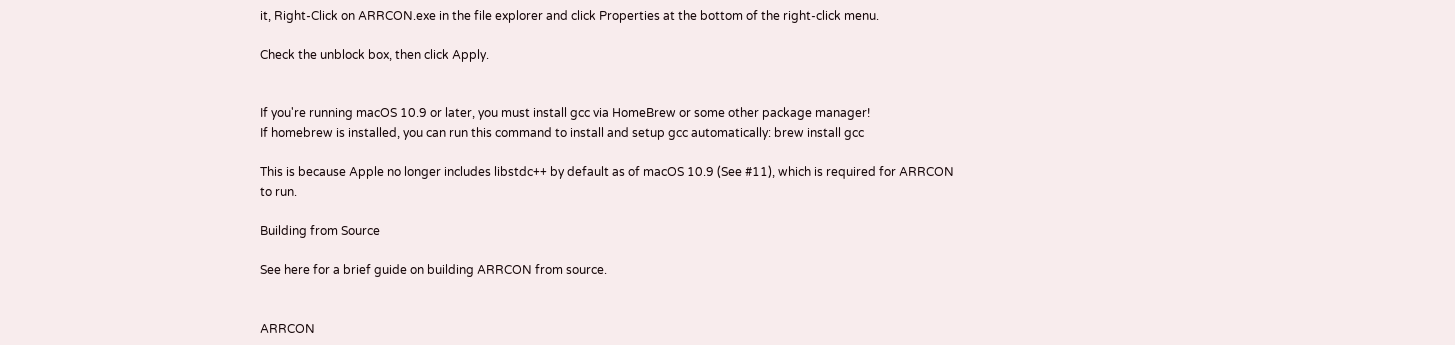it, Right-Click on ARRCON.exe in the file explorer and click Properties at the bottom of the right-click menu.

Check the unblock box, then click Apply.


If you're running macOS 10.9 or later, you must install gcc via HomeBrew or some other package manager!
If homebrew is installed, you can run this command to install and setup gcc automatically: brew install gcc

This is because Apple no longer includes libstdc++ by default as of macOS 10.9 (See #11), which is required for ARRCON to run.

Building from Source

See here for a brief guide on building ARRCON from source.


ARRCON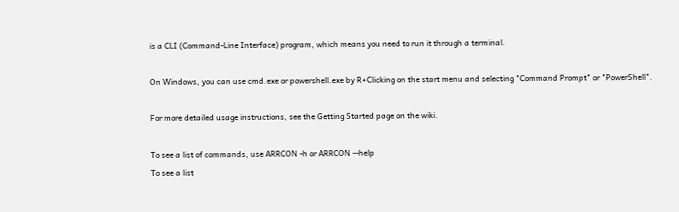is a CLI (Command-Line Interface) program, which means you need to run it through a terminal.

On Windows, you can use cmd.exe or powershell.exe by R+Clicking on the start menu and selecting "Command Prompt" or "PowerShell".

For more detailed usage instructions, see the Getting Started page on the wiki.

To see a list of commands, use ARRCON -h or ARRCON --help
To see a list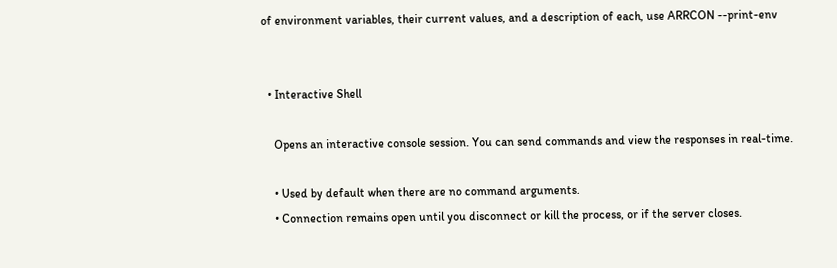of environment variables, their current values, and a description of each, use ARRCON --print-env


  • Interactive Shell

    Opens an interactive console session. You can send commands and view the responses in real-time.

    • Used by default when there are no command arguments.
    • Connection remains open until you disconnect or kill the process, or if the server closes.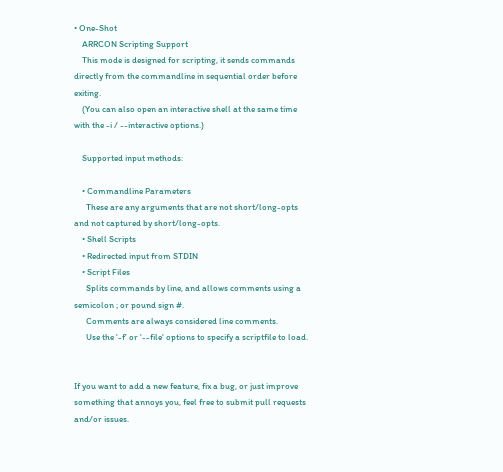• One-Shot
    ARRCON Scripting Support
    This mode is designed for scripting, it sends commands directly from the commandline in sequential order before exiting.
    (You can also open an interactive shell at the same time with the -i / --interactive options.)

    Supported input methods:

    • Commandline Parameters
      These are any arguments that are not short/long-opts and not captured by short/long-opts.
    • Shell Scripts
    • Redirected input from STDIN
    • Script Files
      Splits commands by line, and allows comments using a semicolon ; or pound sign #.
      Comments are always considered line comments.
      Use the '-f' or '--file' options to specify a scriptfile to load.


If you want to add a new feature, fix a bug, or just improve something that annoys you, feel free to submit pull requests and/or issues.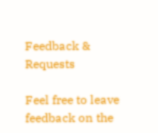Feedback & Requests

Feel free to leave feedback on the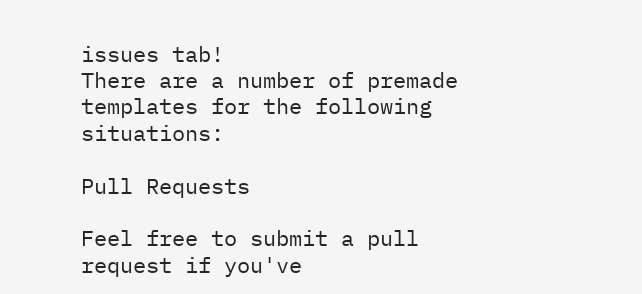issues tab!
There are a number of premade templates for the following situations:

Pull Requests

Feel free to submit a pull request if you've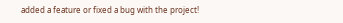added a feature or fixed a bug with the project!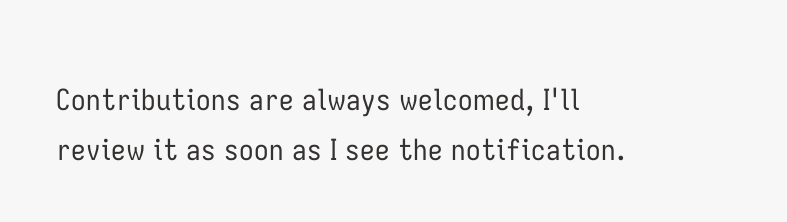Contributions are always welcomed, I'll review it as soon as I see the notification.